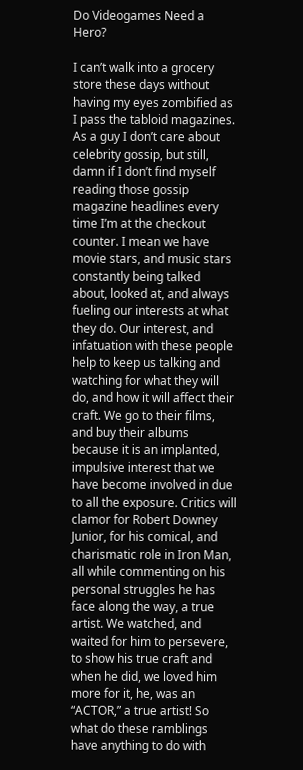Do Videogames Need a Hero?

I can’t walk into a grocery store these days without having my eyes zombified as I pass the tabloid magazines. As a guy I don’t care about celebrity gossip, but still, damn if I don’t find myself reading those gossip magazine headlines every time I’m at the checkout counter. I mean we have movie stars, and music stars constantly being talked about, looked at, and always fueling our interests at what they do. Our interest, and infatuation with these people help to keep us talking and watching for what they will do, and how it will affect their craft. We go to their films, and buy their albums because it is an implanted, impulsive interest that we have become involved in due to all the exposure. Critics will clamor for Robert Downey Junior, for his comical, and charismatic role in Iron Man, all while commenting on his personal struggles he has face along the way, a true artist. We watched, and waited for him to persevere, to show his true craft and when he did, we loved him more for it, he, was an “ACTOR,” a true artist! So what do these ramblings have anything to do with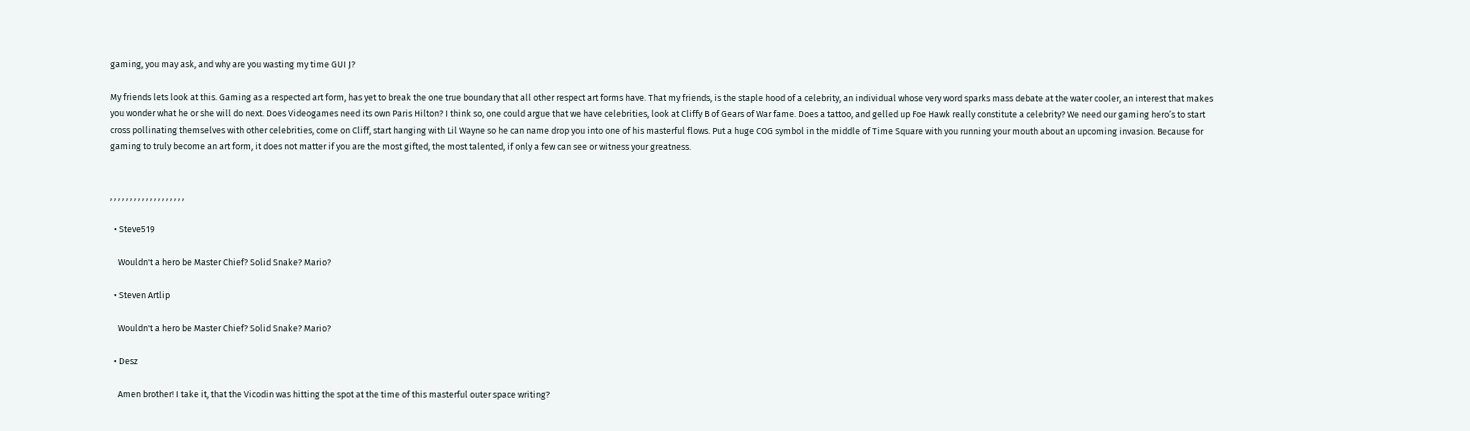gaming, you may ask, and why are you wasting my time GUI J?

My friends lets look at this. Gaming as a respected art form, has yet to break the one true boundary that all other respect art forms have. That my friends, is the staple hood of a celebrity, an individual whose very word sparks mass debate at the water cooler, an interest that makes you wonder what he or she will do next. Does Videogames need its own Paris Hilton? I think so, one could argue that we have celebrities, look at Cliffy B of Gears of War fame. Does a tattoo, and gelled up Foe Hawk really constitute a celebrity? We need our gaming hero’s to start cross pollinating themselves with other celebrities, come on Cliff, start hanging with Lil Wayne so he can name drop you into one of his masterful flows. Put a huge COG symbol in the middle of Time Square with you running your mouth about an upcoming invasion. Because for gaming to truly become an art form, it does not matter if you are the most gifted, the most talented, if only a few can see or witness your greatness.


, , , , , , , , , , , , , , , , , , ,

  • Steve519

    Wouldn't a hero be Master Chief? Solid Snake? Mario?

  • Steven Artlip

    Wouldn't a hero be Master Chief? Solid Snake? Mario?

  • Desz

    Amen brother! I take it, that the Vicodin was hitting the spot at the time of this masterful outer space writing?